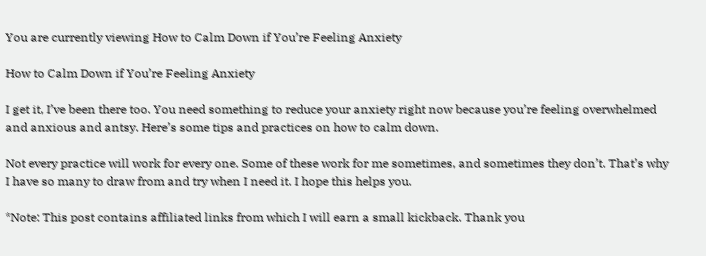You are currently viewing How to Calm Down if You’re Feeling Anxiety

How to Calm Down if You’re Feeling Anxiety

I get it, I’ve been there too. You need something to reduce your anxiety right now because you’re feeling overwhelmed and anxious and antsy. Here’s some tips and practices on how to calm down.

Not every practice will work for every one. Some of these work for me sometimes, and sometimes they don’t. That’s why I have so many to draw from and try when I need it. I hope this helps you.

*Note: This post contains affiliated links from which I will earn a small kickback. Thank you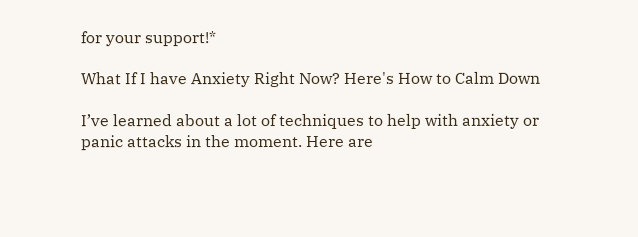for your support!*

What If I have Anxiety Right Now? Here's How to Calm Down

I’ve learned about a lot of techniques to help with anxiety or panic attacks in the moment. Here are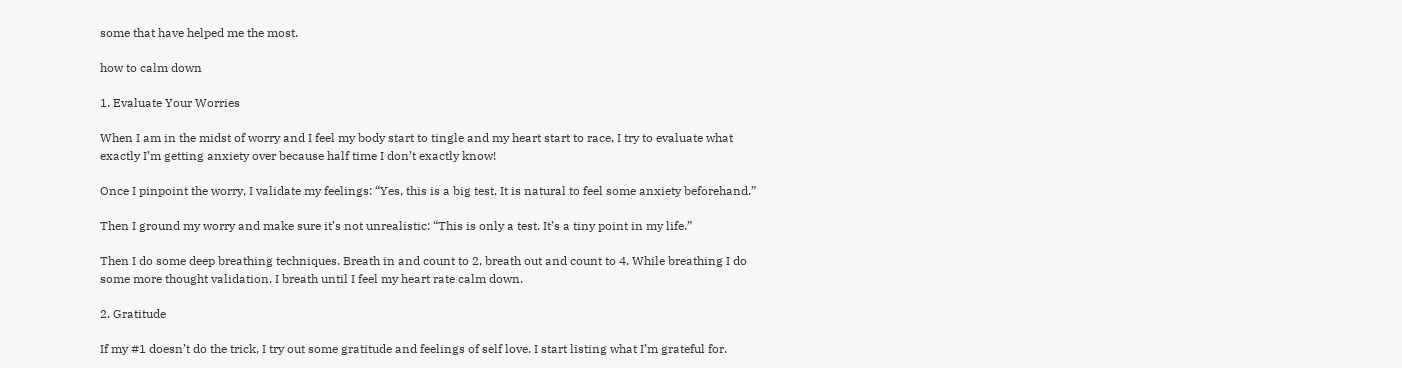some that have helped me the most.

how to calm down

1. Evaluate Your Worries

When I am in the midst of worry and I feel my body start to tingle and my heart start to race, I try to evaluate what exactly I’m getting anxiety over because half time I don’t exactly know!

Once I pinpoint the worry, I validate my feelings: “Yes, this is a big test. It is natural to feel some anxiety beforehand.”

Then I ground my worry and make sure it’s not unrealistic: “This is only a test. It’s a tiny point in my life.”

Then I do some deep breathing techniques. Breath in and count to 2, breath out and count to 4. While breathing I do some more thought validation. I breath until I feel my heart rate calm down.

2. Gratitude

If my #1 doesn’t do the trick, I try out some gratitude and feelings of self love. I start listing what I’m grateful for.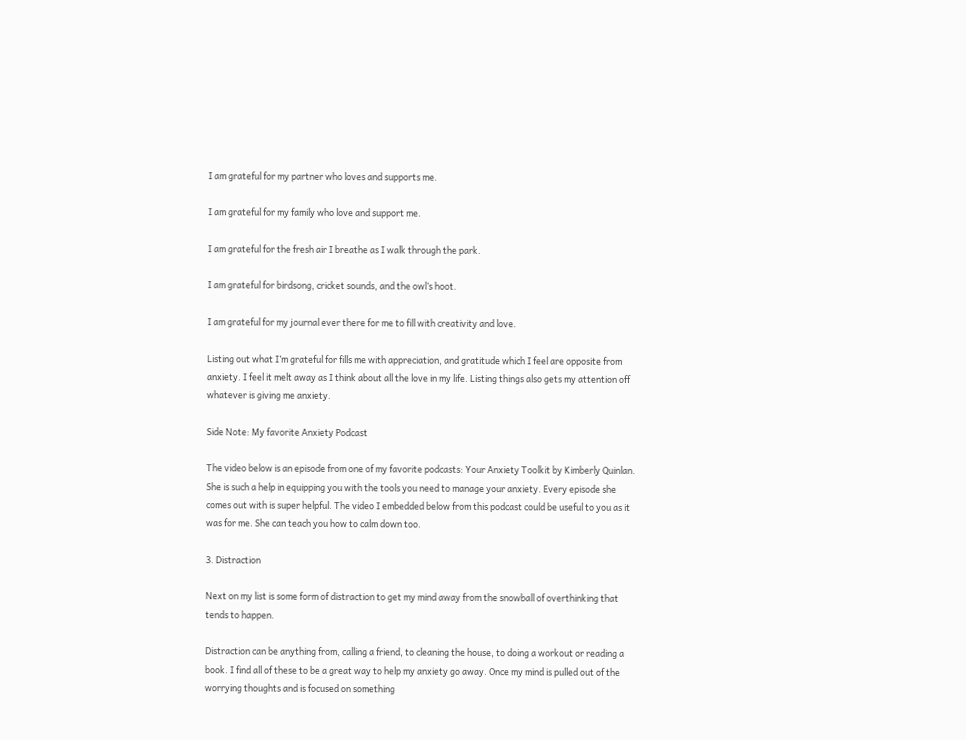I am grateful for my partner who loves and supports me.

I am grateful for my family who love and support me.

I am grateful for the fresh air I breathe as I walk through the park.

I am grateful for birdsong, cricket sounds, and the owl’s hoot.

I am grateful for my journal ever there for me to fill with creativity and love.

Listing out what I’m grateful for fills me with appreciation, and gratitude which I feel are opposite from anxiety. I feel it melt away as I think about all the love in my life. Listing things also gets my attention off whatever is giving me anxiety.

Side Note: My favorite Anxiety Podcast

The video below is an episode from one of my favorite podcasts: Your Anxiety Toolkit by Kimberly Quinlan. She is such a help in equipping you with the tools you need to manage your anxiety. Every episode she comes out with is super helpful. The video I embedded below from this podcast could be useful to you as it was for me. She can teach you how to calm down too.

3. Distraction

Next on my list is some form of distraction to get my mind away from the snowball of overthinking that tends to happen.

Distraction can be anything from, calling a friend, to cleaning the house, to doing a workout or reading a book. I find all of these to be a great way to help my anxiety go away. Once my mind is pulled out of the worrying thoughts and is focused on something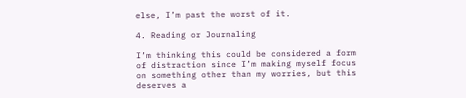else, I’m past the worst of it.

4. Reading or Journaling

I’m thinking this could be considered a form of distraction since I’m making myself focus on something other than my worries, but this deserves a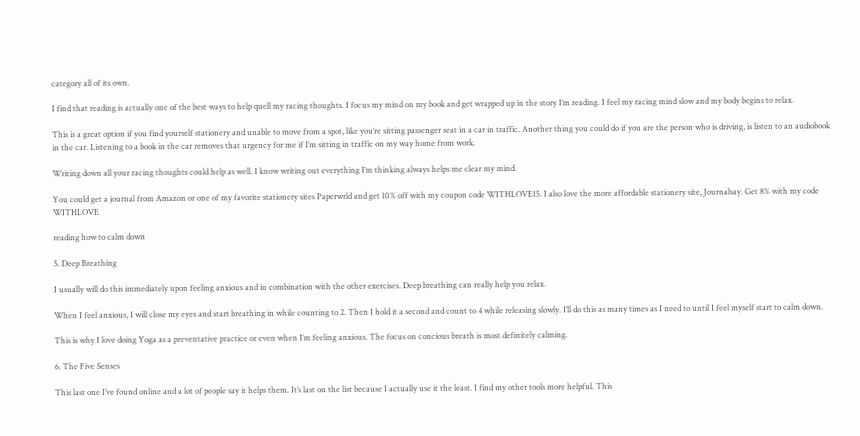category all of its own.

I find that reading is actually one of the best ways to help quell my racing thoughts. I focus my mind on my book and get wrapped up in the story I’m reading. I feel my racing mind slow and my body begins to relax.

This is a great option if you find yourself stationery and unable to move from a spot, like you’re sitting passenger seat in a car in traffic. Another thing you could do if you are the person who is driving, is listen to an audiobook in the car. Listening to a book in the car removes that urgency for me if I’m sitting in traffic on my way home from work.

Writing down all your racing thoughts could help as well. I know writing out everything I’m thinking always helps me clear my mind.

You could get a journal from Amazon or one of my favorite stationery sites Paperwrld and get 10% off with my coupon code WITHLOVE15. I also love the more affordable stationery site, Journalsay. Get 8% with my code WITHLOVE

reading how to calm down

5. Deep Breathing

I usually will do this immediately upon feeling anxious and in combination with the other exercises. Deep breathing can really help you relax.

When I feel anxious, I will close my eyes and start breathing in while counting to 2. Then I hold it a second and count to 4 while releasing slowly. I’ll do this as many times as I need to until I feel myself start to calm down.

This is why I love doing Yoga as a preventative practice or even when I’m feeling anxious. The focus on concious breath is most definitely calming.

6. The Five Senses

This last one I’ve found online and a lot of people say it helps them. It’s last on the list because I actually use it the least. I find my other tools more helpful. This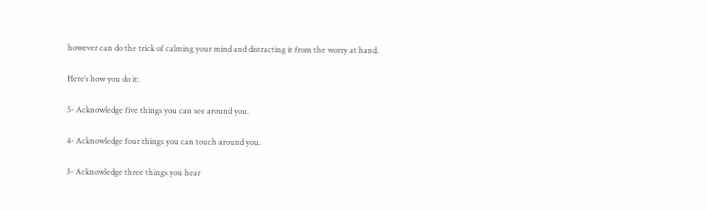however can do the trick of calming your mind and distracting it from the worry at hand.

Here’s how you do it:

5- Acknowledge five things you can see around you.

4- Acknowledge four things you can touch around you.

3- Acknowledge three things you hear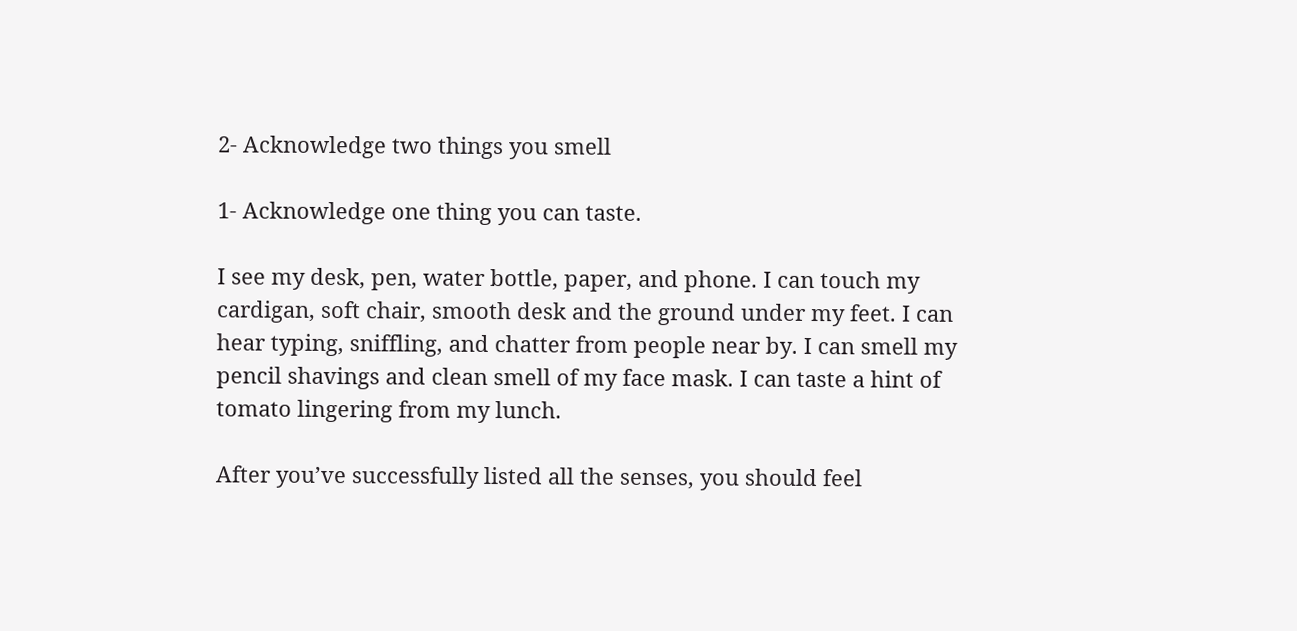2- Acknowledge two things you smell

1- Acknowledge one thing you can taste.

I see my desk, pen, water bottle, paper, and phone. I can touch my cardigan, soft chair, smooth desk and the ground under my feet. I can hear typing, sniffling, and chatter from people near by. I can smell my pencil shavings and clean smell of my face mask. I can taste a hint of tomato lingering from my lunch.

After you’ve successfully listed all the senses, you should feel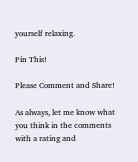yourself relaxing.

Pin This!

Please Comment and Share!

As always, let me know what you think in the comments with a rating and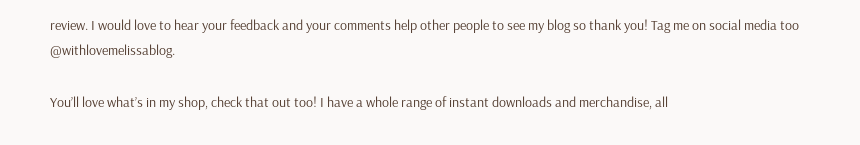review. I would love to hear your feedback and your comments help other people to see my blog so thank you! Tag me on social media too @withlovemelissablog.

You’ll love what’s in my shop, check that out too! I have a whole range of instant downloads and merchandise, all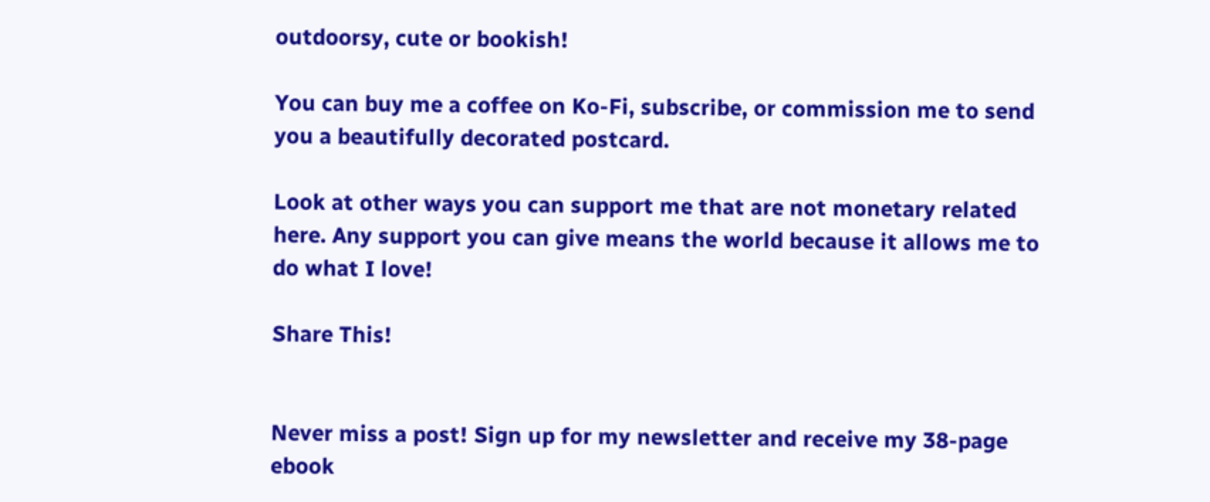outdoorsy, cute or bookish!

You can buy me a coffee on Ko-Fi, subscribe, or commission me to send you a beautifully decorated postcard.

Look at other ways you can support me that are not monetary related here. Any support you can give means the world because it allows me to do what I love!

Share This!


Never miss a post! Sign up for my newsletter and receive my 38-page ebook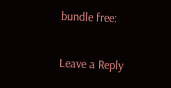bundle free:

Leave a Reply